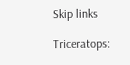Skip links

Triceratops: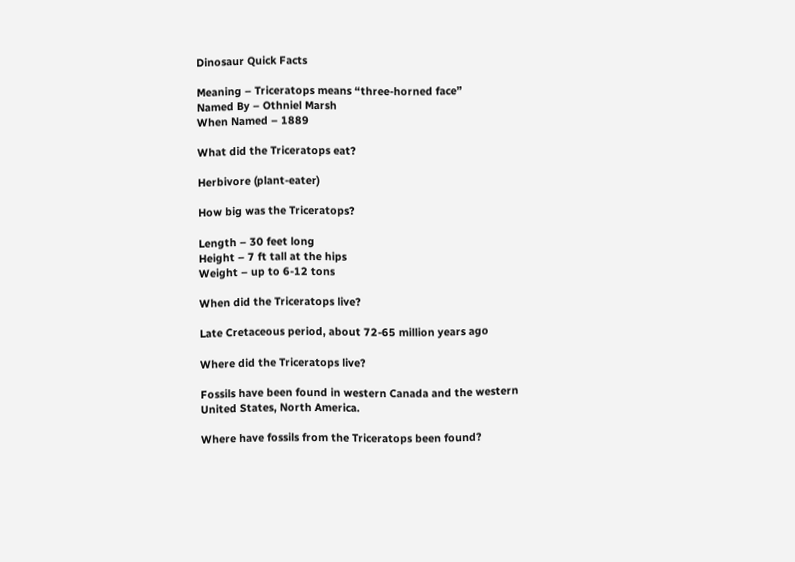Dinosaur Quick Facts

Meaning – Triceratops means “three-horned face”
Named By – Othniel Marsh
When Named – 1889

What did the Triceratops eat?

Herbivore (plant-eater)

How big was the Triceratops?

Length – 30 feet long
Height – 7 ft tall at the hips
Weight – up to 6-12 tons

When did the Triceratops live?

Late Cretaceous period, about 72-65 million years ago

Where did the Triceratops live?

Fossils have been found in western Canada and the western United States, North America.

Where have fossils from the Triceratops been found?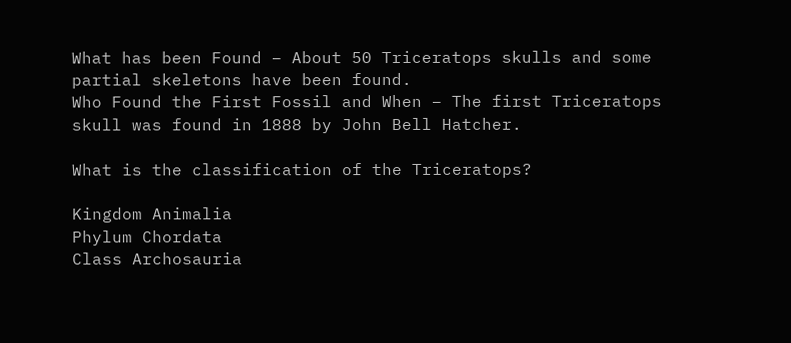What has been Found – About 50 Triceratops skulls and some partial skeletons have been found.
Who Found the First Fossil and When – The first Triceratops skull was found in 1888 by John Bell Hatcher.

What is the classification of the Triceratops?

Kingdom Animalia
Phylum Chordata
Class Archosauria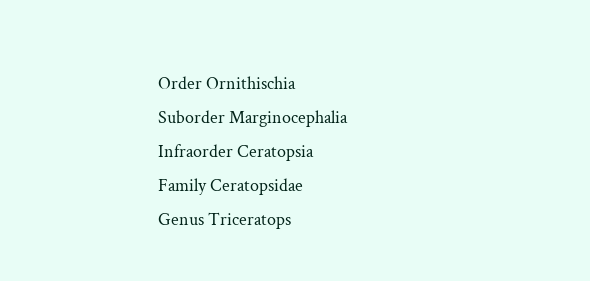Order Ornithischia
Suborder Marginocephalia
Infraorder Ceratopsia
Family Ceratopsidae
Genus Triceratops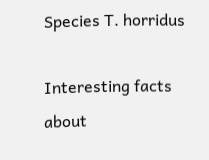Species T. horridus

Interesting facts about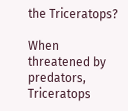the Triceratops?

When threatened by predators, Triceratops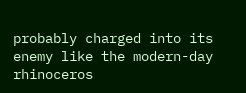probably charged into its enemy like the modern-day rhinoceros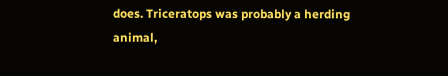does. Triceratops was probably a herding animal,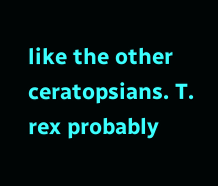like the other ceratopsians. T. rex probably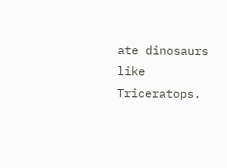ate dinosaurs like Triceratops.